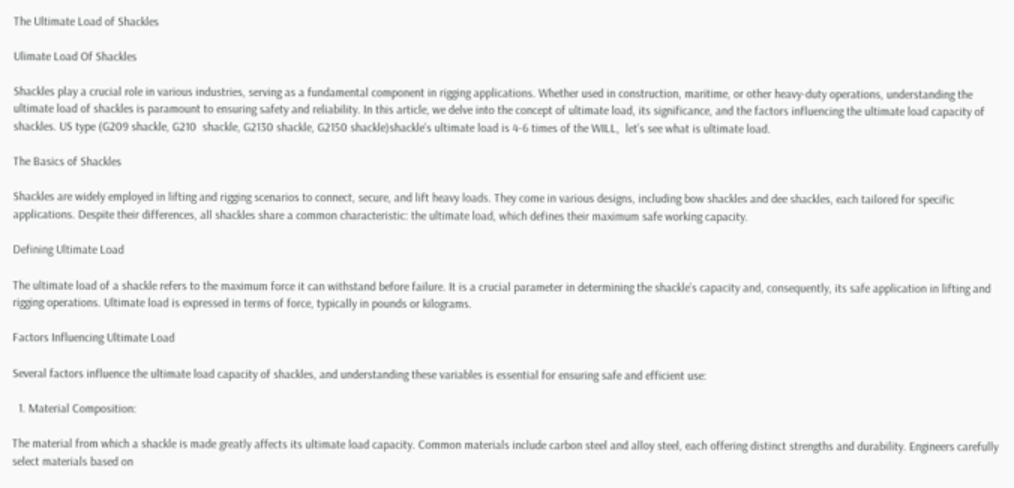The Ultimate Load of Shackles

Ulimate Load Of Shackles

Shackles play a crucial role in various industries, serving as a fundamental component in rigging applications. Whether used in construction, maritime, or other heavy-duty operations, understanding the ultimate load of shackles is paramount to ensuring safety and reliability. In this article, we delve into the concept of ultimate load, its significance, and the factors influencing the ultimate load capacity of shackles. US type (G209 shackle, G210  shackle, G2130 shackle, G2150 shackle)shackle’s ultimate load is 4-6 times of the WILL,  let’s see what is ultimate load.

The Basics of Shackles

Shackles are widely employed in lifting and rigging scenarios to connect, secure, and lift heavy loads. They come in various designs, including bow shackles and dee shackles, each tailored for specific applications. Despite their differences, all shackles share a common characteristic: the ultimate load, which defines their maximum safe working capacity.

Defining Ultimate Load

The ultimate load of a shackle refers to the maximum force it can withstand before failure. It is a crucial parameter in determining the shackle’s capacity and, consequently, its safe application in lifting and rigging operations. Ultimate load is expressed in terms of force, typically in pounds or kilograms.

Factors Influencing Ultimate Load

Several factors influence the ultimate load capacity of shackles, and understanding these variables is essential for ensuring safe and efficient use:

  1. Material Composition:

The material from which a shackle is made greatly affects its ultimate load capacity. Common materials include carbon steel and alloy steel, each offering distinct strengths and durability. Engineers carefully select materials based on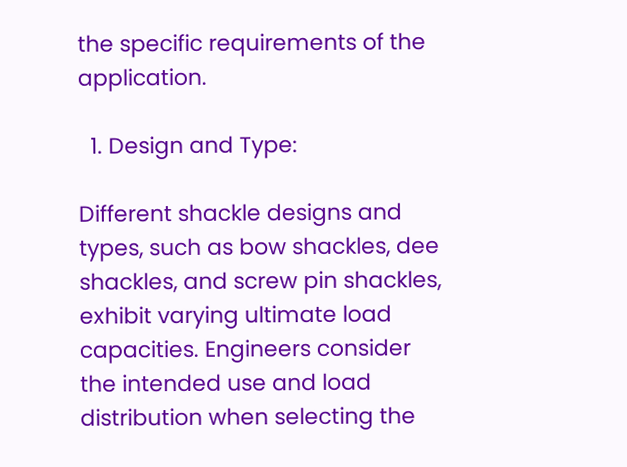the specific requirements of the application.

  1. Design and Type:

Different shackle designs and types, such as bow shackles, dee shackles, and screw pin shackles, exhibit varying ultimate load capacities. Engineers consider the intended use and load distribution when selecting the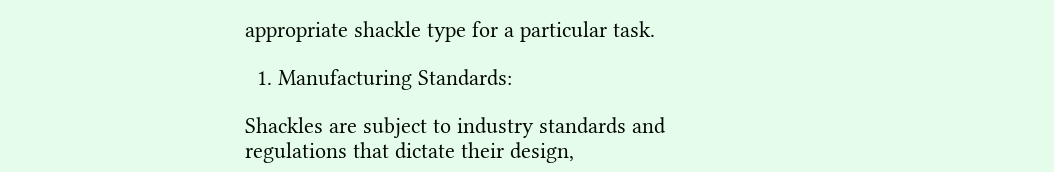appropriate shackle type for a particular task.

  1. Manufacturing Standards:

Shackles are subject to industry standards and regulations that dictate their design,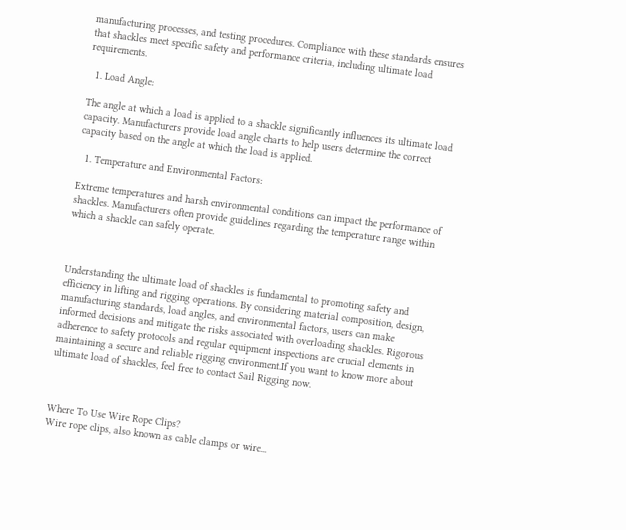manufacturing processes, and testing procedures. Compliance with these standards ensures that shackles meet specific safety and performance criteria, including ultimate load requirements.

  1. Load Angle:

The angle at which a load is applied to a shackle significantly influences its ultimate load capacity. Manufacturers provide load angle charts to help users determine the correct capacity based on the angle at which the load is applied.

  1. Temperature and Environmental Factors:

Extreme temperatures and harsh environmental conditions can impact the performance of shackles. Manufacturers often provide guidelines regarding the temperature range within which a shackle can safely operate.



Understanding the ultimate load of shackles is fundamental to promoting safety and efficiency in lifting and rigging operations. By considering material composition, design, manufacturing standards, load angles, and environmental factors, users can make informed decisions and mitigate the risks associated with overloading shackles. Rigorous adherence to safety protocols and regular equipment inspections are crucial elements in maintaining a secure and reliable rigging environment.If you want to know more about ultimate load of shackles, feel free to contact Sail Rigging now.



Where To Use Wire Rope Clips?
Wire rope clips, also known as cable clamps or wire...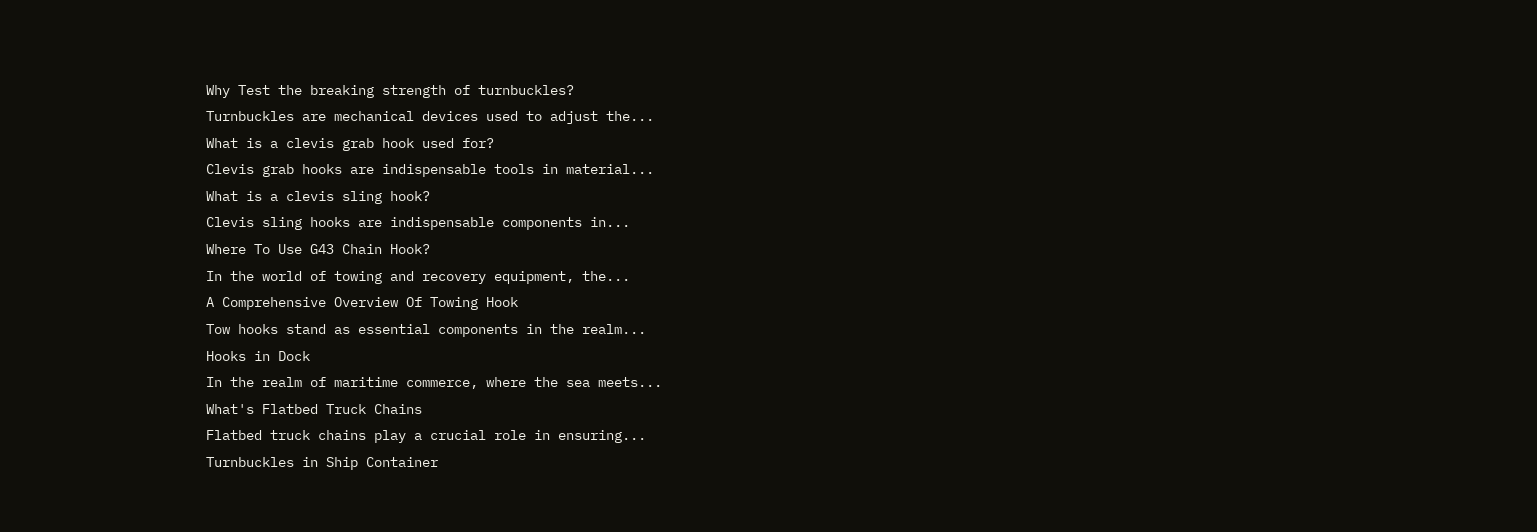Why Test the breaking strength of turnbuckles?
Turnbuckles are mechanical devices used to adjust the...
What is a clevis grab hook used for?
Clevis grab hooks are indispensable tools in material...
What is a clevis sling hook?
Clevis sling hooks are indispensable components in...
Where To Use G43 Chain Hook?
In the world of towing and recovery equipment, the...
A Comprehensive Overview Of Towing Hook
Tow hooks stand as essential components in the realm...
Hooks in Dock
In the realm of maritime commerce, where the sea meets...
What's Flatbed Truck Chains
Flatbed truck chains play a crucial role in ensuring...
Turnbuckles in Ship Container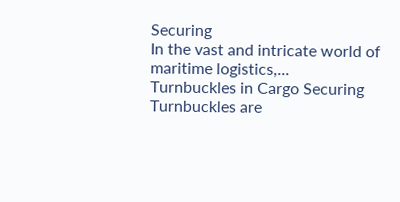Securing
In the vast and intricate world of maritime logistics,...
Turnbuckles in Cargo Securing
Turnbuckles are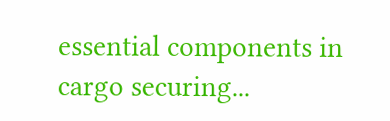essential components in cargo securing...